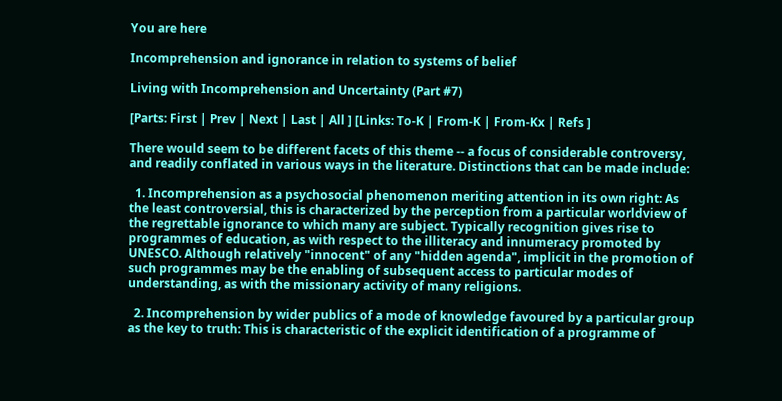You are here

Incomprehension and ignorance in relation to systems of belief

Living with Incomprehension and Uncertainty (Part #7)

[Parts: First | Prev | Next | Last | All ] [Links: To-K | From-K | From-Kx | Refs ]

There would seem to be different facets of this theme -- a focus of considerable controversy, and readily conflated in various ways in the literature. Distinctions that can be made include:

  1. Incomprehension as a psychosocial phenomenon meriting attention in its own right: As the least controversial, this is characterized by the perception from a particular worldview of the regrettable ignorance to which many are subject. Typically recognition gives rise to programmes of education, as with respect to the illiteracy and innumeracy promoted by UNESCO. Although relatively "innocent" of any "hidden agenda", implicit in the promotion of such programmes may be the enabling of subsequent access to particular modes of understanding, as with the missionary activity of many religions.

  2. Incomprehension by wider publics of a mode of knowledge favoured by a particular group as the key to truth: This is characteristic of the explicit identification of a programme of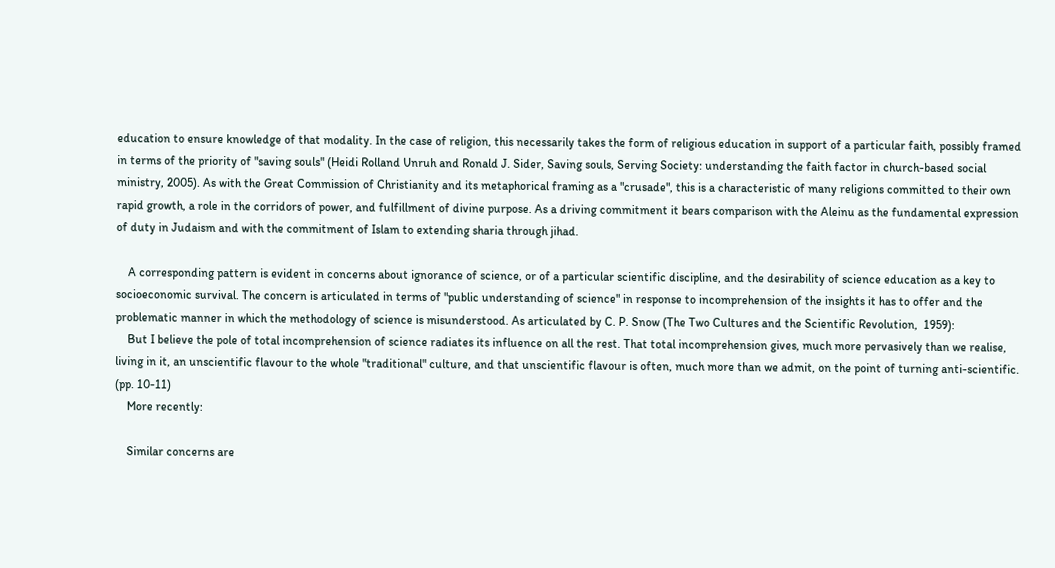education to ensure knowledge of that modality. In the case of religion, this necessarily takes the form of religious education in support of a particular faith, possibly framed in terms of the priority of "saving souls" (Heidi Rolland Unruh and Ronald J. Sider, Saving souls, Serving Society: understanding the faith factor in church-based social ministry, 2005). As with the Great Commission of Christianity and its metaphorical framing as a "crusade", this is a characteristic of many religions committed to their own rapid growth, a role in the corridors of power, and fulfillment of divine purpose. As a driving commitment it bears comparison with the Aleinu as the fundamental expression of duty in Judaism and with the commitment of Islam to extending sharia through jihad.

    A corresponding pattern is evident in concerns about ignorance of science, or of a particular scientific discipline, and the desirability of science education as a key to socioeconomic survival. The concern is articulated in terms of "public understanding of science" in response to incomprehension of the insights it has to offer and the problematic manner in which the methodology of science is misunderstood. As articulated by C. P. Snow (The Two Cultures and the Scientific Revolution,  1959):
    But I believe the pole of total incomprehension of science radiates its influence on all the rest. That total incomprehension gives, much more pervasively than we realise, living in it, an unscientific flavour to the whole "traditional" culture, and that unscientific flavour is often, much more than we admit, on the point of turning anti-scientific. (pp. 10-11)
    More recently:

    Similar concerns are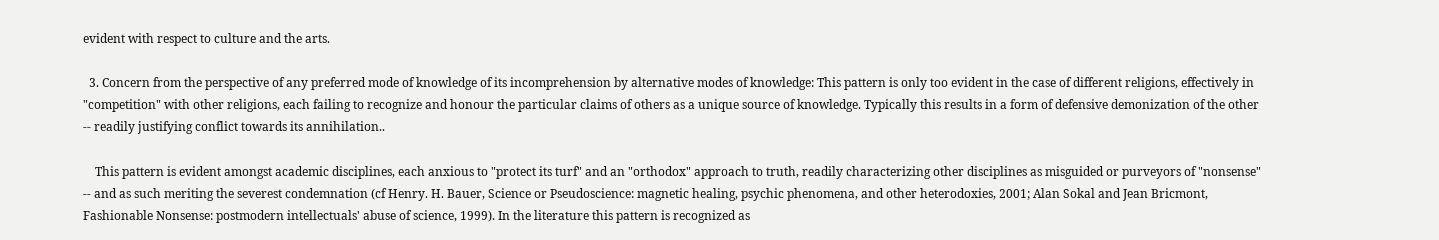evident with respect to culture and the arts.

  3. Concern from the perspective of any preferred mode of knowledge of its incomprehension by alternative modes of knowledge: This pattern is only too evident in the case of different religions, effectively in "competition" with other religions, each failing to recognize and honour the particular claims of others as a unique source of knowledge. Typically this results in a form of defensive demonization of the other -- readily justifying conflict towards its annihilation..

    This pattern is evident amongst academic disciplines, each anxious to "protect its turf" and an "orthodox" approach to truth, readily characterizing other disciplines as misguided or purveyors of "nonsense" -- and as such meriting the severest condemnation (cf Henry. H. Bauer, Science or Pseudoscience: magnetic healing, psychic phenomena, and other heterodoxies, 2001; Alan Sokal and Jean Bricmont, Fashionable Nonsense: postmodern intellectuals' abuse of science, 1999). In the literature this pattern is recognized as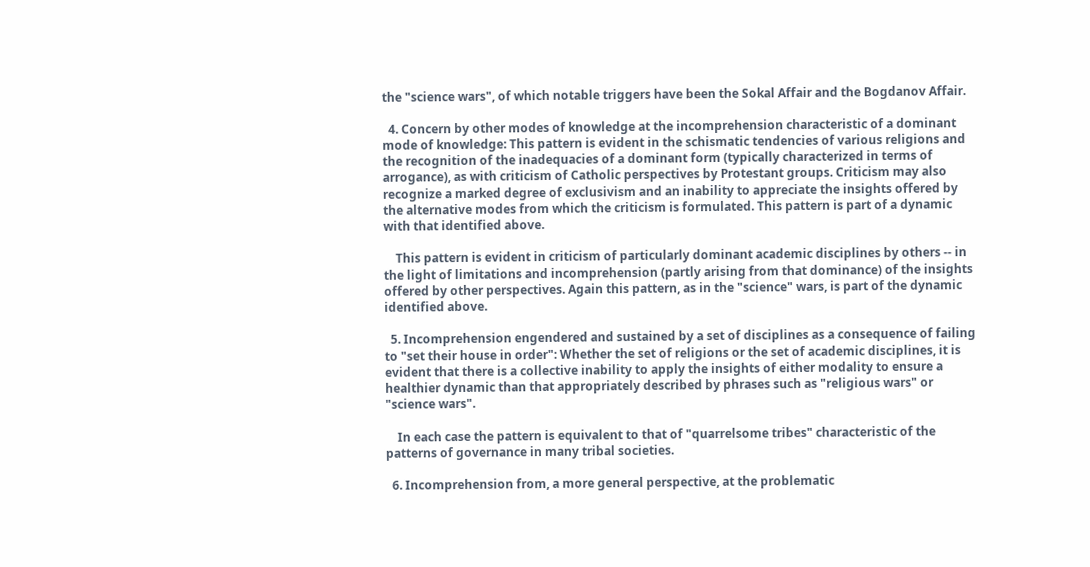the "science wars", of which notable triggers have been the Sokal Affair and the Bogdanov Affair.

  4. Concern by other modes of knowledge at the incomprehension characteristic of a dominant mode of knowledge: This pattern is evident in the schismatic tendencies of various religions and the recognition of the inadequacies of a dominant form (typically characterized in terms of arrogance), as with criticism of Catholic perspectives by Protestant groups. Criticism may also recognize a marked degree of exclusivism and an inability to appreciate the insights offered by the alternative modes from which the criticism is formulated. This pattern is part of a dynamic with that identified above.

    This pattern is evident in criticism of particularly dominant academic disciplines by others -- in the light of limitations and incomprehension (partly arising from that dominance) of the insights offered by other perspectives. Again this pattern, as in the "science" wars, is part of the dynamic identified above.

  5. Incomprehension engendered and sustained by a set of disciplines as a consequence of failing to "set their house in order": Whether the set of religions or the set of academic disciplines, it is evident that there is a collective inability to apply the insights of either modality to ensure a healthier dynamic than that appropriately described by phrases such as "religious wars" or "science wars".

    In each case the pattern is equivalent to that of "quarrelsome tribes" characteristic of the patterns of governance in many tribal societies.

  6. Incomprehension from, a more general perspective, at the problematic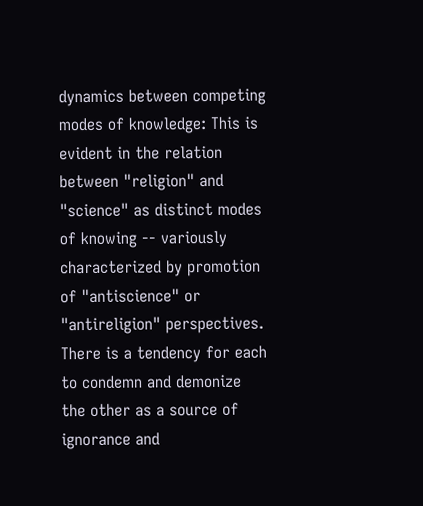dynamics between competing modes of knowledge: This is evident in the relation between "religion" and "science" as distinct modes of knowing -- variously characterized by promotion of "antiscience" or "antireligion" perspectives. There is a tendency for each to condemn and demonize the other as a source of ignorance and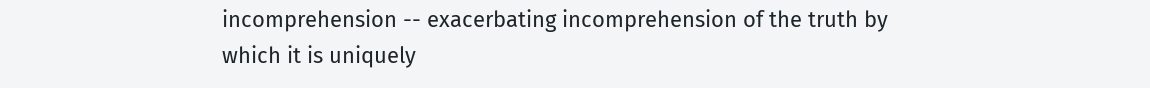incomprehension -- exacerbating incomprehension of the truth by which it is uniquely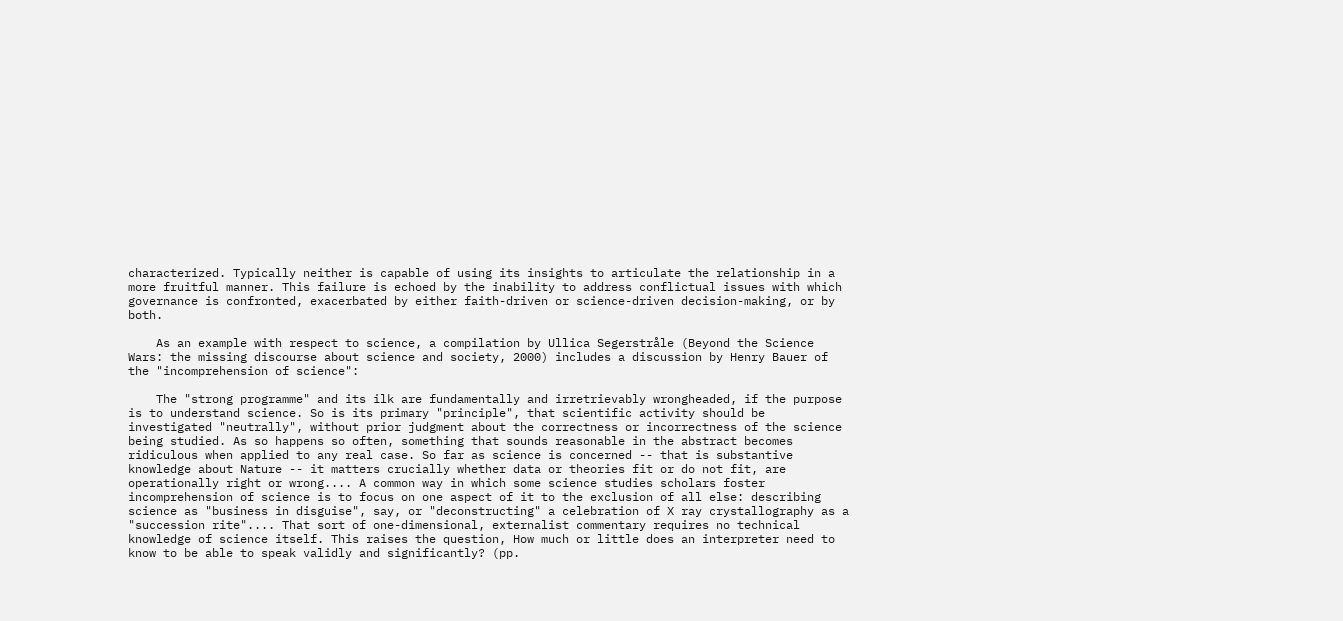characterized. Typically neither is capable of using its insights to articulate the relationship in a more fruitful manner. This failure is echoed by the inability to address conflictual issues with which governance is confronted, exacerbated by either faith-driven or science-driven decision-making, or by both.

    As an example with respect to science, a compilation by Ullica Segerstråle (Beyond the Science Wars: the missing discourse about science and society, 2000) includes a discussion by Henry Bauer of the "incomprehension of science":

    The "strong programme" and its ilk are fundamentally and irretrievably wrongheaded, if the purpose is to understand science. So is its primary "principle", that scientific activity should be investigated "neutrally", without prior judgment about the correctness or incorrectness of the science being studied. As so happens so often, something that sounds reasonable in the abstract becomes ridiculous when applied to any real case. So far as science is concerned -- that is substantive knowledge about Nature -- it matters crucially whether data or theories fit or do not fit, are operationally right or wrong.... A common way in which some science studies scholars foster incomprehension of science is to focus on one aspect of it to the exclusion of all else: describing science as "business in disguise", say, or "deconstructing" a celebration of X ray crystallography as a "succession rite".... That sort of one-dimensional, externalist commentary requires no technical knowledge of science itself. This raises the question, How much or little does an interpreter need to know to be able to speak validly and significantly? (pp.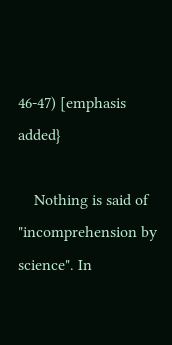46-47) [emphasis added}

    Nothing is said of "incomprehension by science". In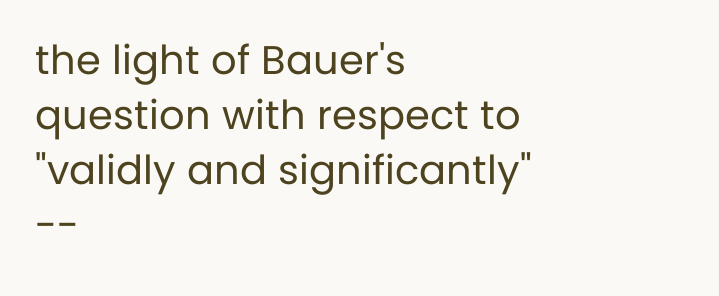the light of Bauer's question with respect to "validly and significantly" --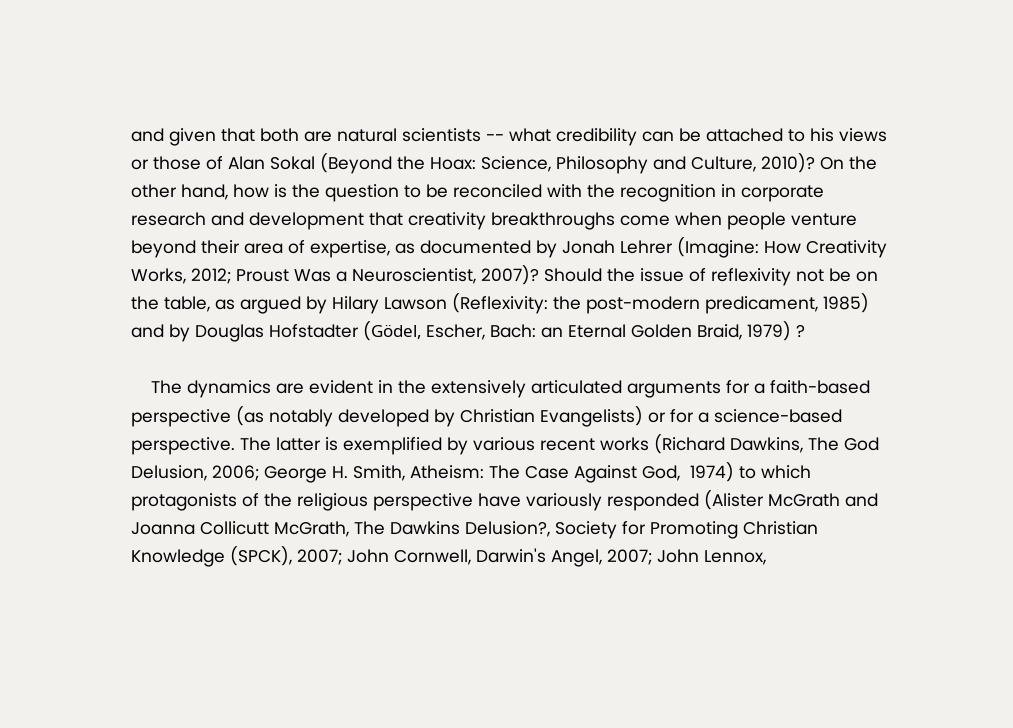and given that both are natural scientists -- what credibility can be attached to his views or those of Alan Sokal (Beyond the Hoax: Science, Philosophy and Culture, 2010)? On the other hand, how is the question to be reconciled with the recognition in corporate research and development that creativity breakthroughs come when people venture beyond their area of expertise, as documented by Jonah Lehrer (Imagine: How Creativity Works, 2012; Proust Was a Neuroscientist, 2007)? Should the issue of reflexivity not be on the table, as argued by Hilary Lawson (Reflexivity: the post-modern predicament, 1985) and by Douglas Hofstadter (Gödel, Escher, Bach: an Eternal Golden Braid, 1979) ?

    The dynamics are evident in the extensively articulated arguments for a faith-based perspective (as notably developed by Christian Evangelists) or for a science-based perspective. The latter is exemplified by various recent works (Richard Dawkins, The God Delusion, 2006; George H. Smith, Atheism: The Case Against God,  1974) to which protagonists of the religious perspective have variously responded (Alister McGrath and Joanna Collicutt McGrath, The Dawkins Delusion?, Society for Promoting Christian Knowledge (SPCK), 2007; John Cornwell, Darwin's Angel, 2007; John Lennox,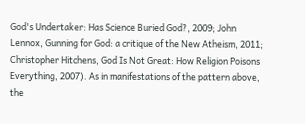God's Undertaker: Has Science Buried God?, 2009; John Lennox, Gunning for God: a critique of the New Atheism, 2011; Christopher Hitchens, God Is Not Great: How Religion Poisons Everything, 2007). As in manifestations of the pattern above, the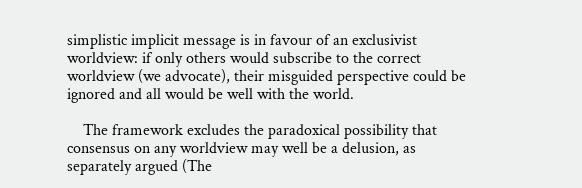simplistic implicit message is in favour of an exclusivist worldview: if only others would subscribe to the correct worldview (we advocate), their misguided perspective could be ignored and all would be well with the world.

    The framework excludes the paradoxical possibility that consensus on any worldview may well be a delusion, as separately argued (The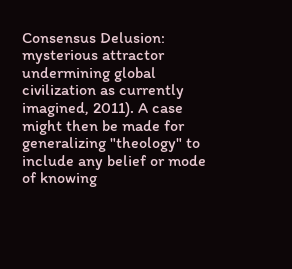Consensus Delusion: mysterious attractor undermining global civilization as currently imagined, 2011). A case might then be made for generalizing "theology" to include any belief or mode of knowing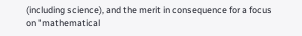(including science), and the merit in consequence for a focus on "mathematical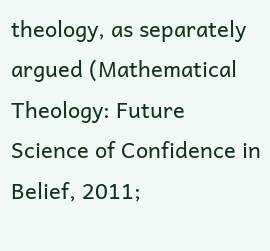theology, as separately argued (Mathematical Theology: Future Science of Confidence in Belief, 2011;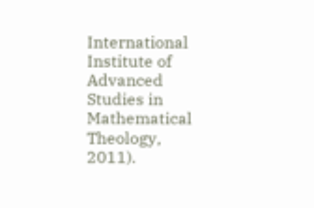International Institute of Advanced Studies in Mathematical Theology, 2011).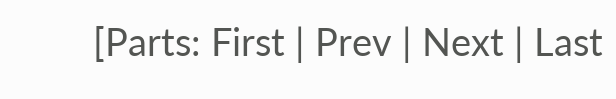[Parts: First | Prev | Next | Last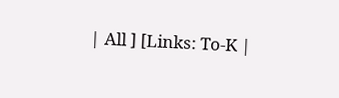| All ] [Links: To-K |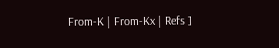From-K | From-Kx | Refs ]